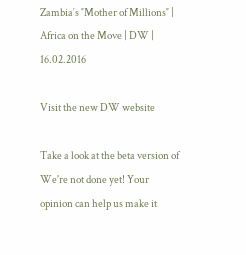Zambia′s ″Mother of Millions″ | Africa on the Move | DW | 16.02.2016

Visit the new DW website

Take a look at the beta version of We're not done yet! Your opinion can help us make it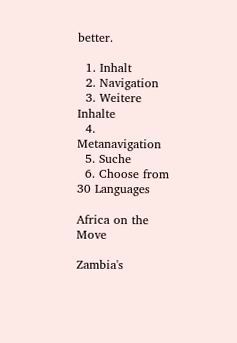better.

  1. Inhalt
  2. Navigation
  3. Weitere Inhalte
  4. Metanavigation
  5. Suche
  6. Choose from 30 Languages

Africa on the Move

Zambia's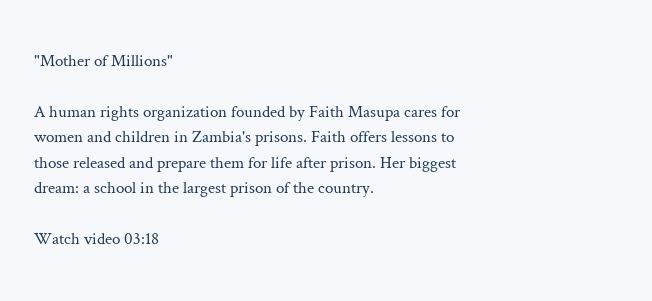"Mother of Millions"

A human rights organization founded by Faith Masupa cares for women and children in Zambia's prisons. Faith offers lessons to those released and prepare them for life after prison. Her biggest dream: a school in the largest prison of the country.

Watch video 03:18